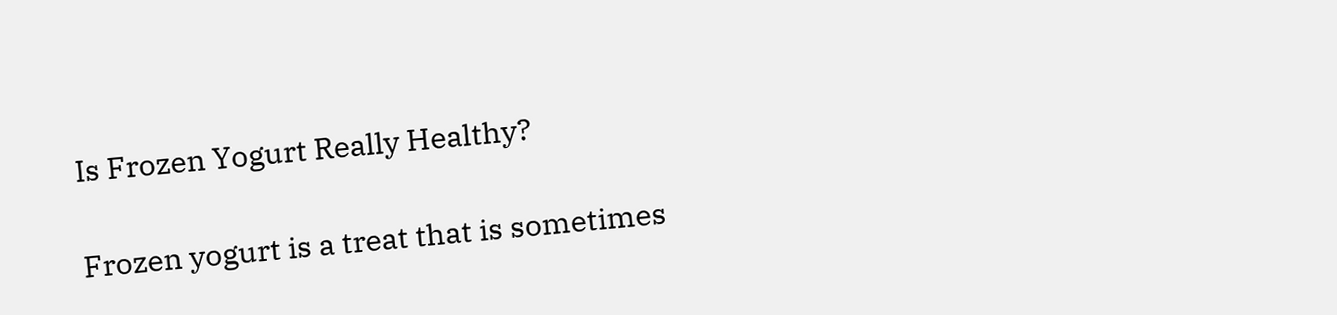Is Frozen Yogurt Really Healthy?

Frozen yogurt is a treat that is sometimes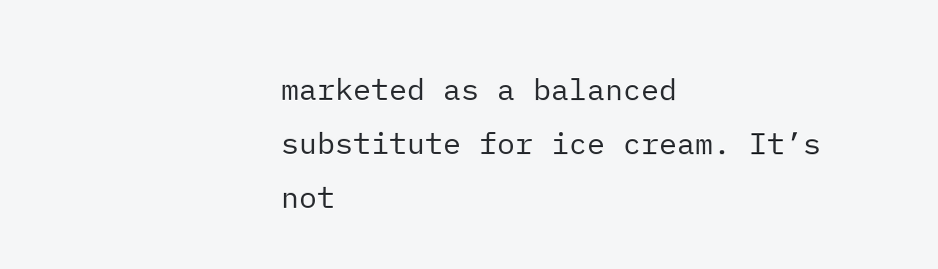marketed as a balanced substitute for ice cream. It’s not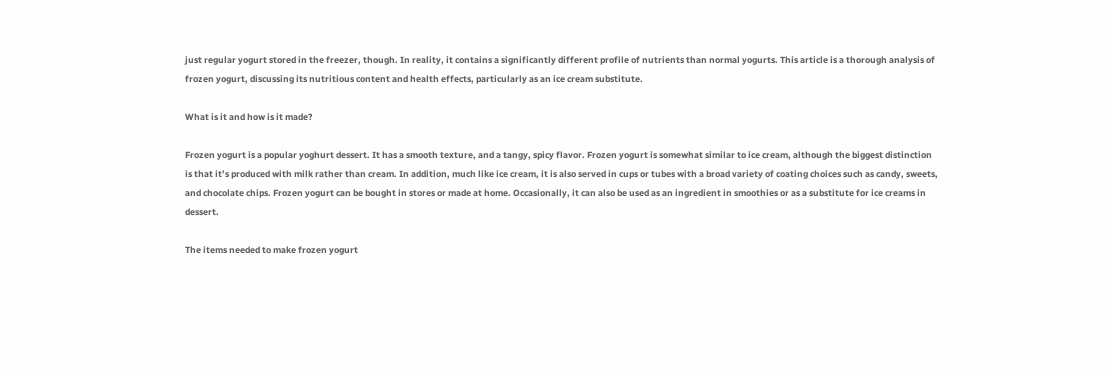just regular yogurt stored in the freezer, though. In reality, it contains a significantly different profile of nutrients than normal yogurts. This article is a thorough analysis of frozen yogurt, discussing its nutritious content and health effects, particularly as an ice cream substitute.

What is it and how is it made?

Frozen yogurt is a popular yoghurt dessert. It has a smooth texture, and a tangy, spicy flavor. Frozen yogurt is somewhat similar to ice cream, although the biggest distinction is that it’s produced with milk rather than cream. In addition, much like ice cream, it is also served in cups or tubes with a broad variety of coating choices such as candy, sweets, and chocolate chips. Frozen yogurt can be bought in stores or made at home. Occasionally, it can also be used as an ingredient in smoothies or as a substitute for ice creams in dessert.

The items needed to make frozen yogurt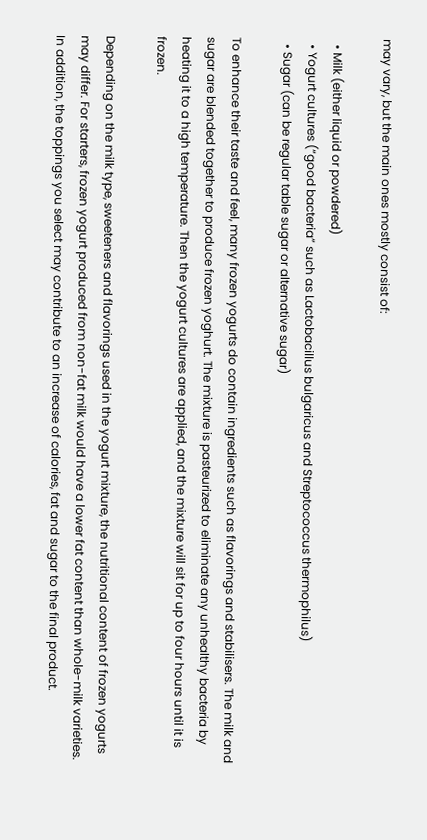may vary, but the main ones mostly consist of:

  • Milk (either liquid or powdered)
  • Yogurt cultures (“good bacteria” such as Lactobacillus bulgaricus and Streptococcus thermophilus)
  • Sugar (can be regular table sugar or alternative sugar)

To enhance their taste and feel, many frozen yogurts do contain ingredients such as flavorings and stabilisers. The milk and sugar are blended together to produce frozen yoghurt. The mixture is pasteurized to eliminate any unhealthy bacteria by heating it to a high temperature. Then the yogurt cultures are applied, and the mixture will sit for up to four hours until it is frozen.

Depending on the milk type, sweeteners and flavorings used in the yogurt mixture, the nutritional content of frozen yogurts may differ. For starters, frozen yogurt produced from non-fat milk would have a lower fat content than whole-milk varieties. In addition, the toppings you select may contribute to an increase of calories, fat and sugar to the final product.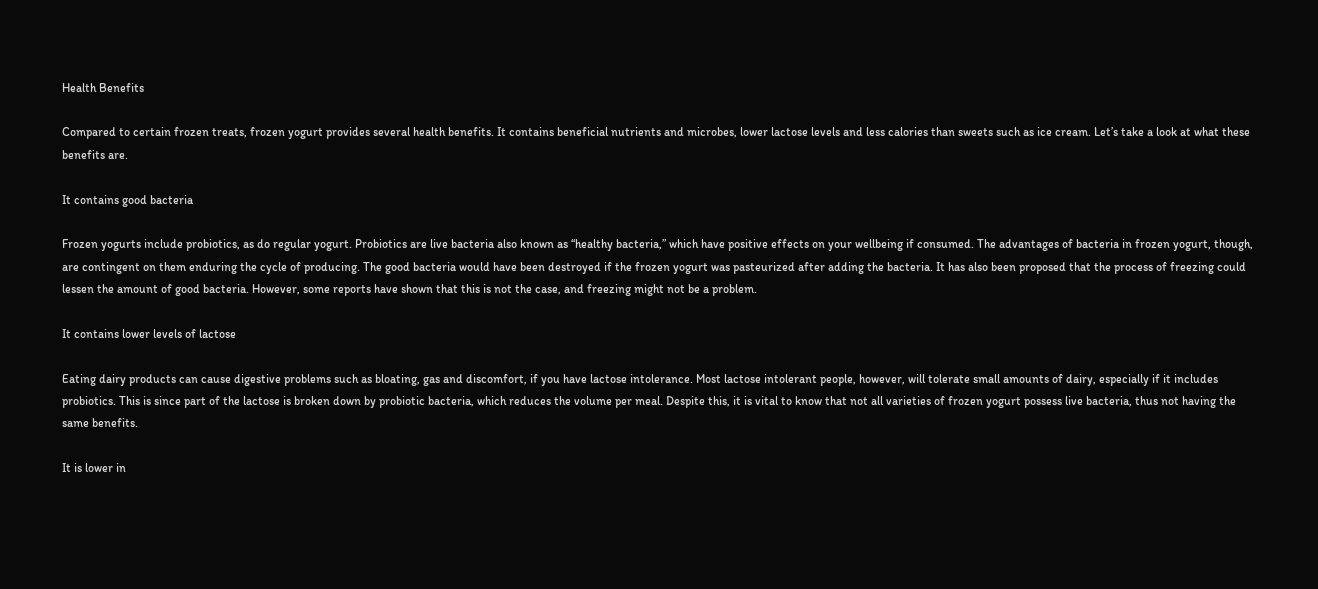Health Benefits

Compared to certain frozen treats, frozen yogurt provides several health benefits. It contains beneficial nutrients and microbes, lower lactose levels and less calories than sweets such as ice cream. Let’s take a look at what these benefits are.

It contains good bacteria

Frozen yogurts include probiotics, as do regular yogurt. Probiotics are live bacteria also known as “healthy bacteria,” which have positive effects on your wellbeing if consumed. The advantages of bacteria in frozen yogurt, though, are contingent on them enduring the cycle of producing. The good bacteria would have been destroyed if the frozen yogurt was pasteurized after adding the bacteria. It has also been proposed that the process of freezing could lessen the amount of good bacteria. However, some reports have shown that this is not the case, and freezing might not be a problem.

It contains lower levels of lactose

Eating dairy products can cause digestive problems such as bloating, gas and discomfort, if you have lactose intolerance. Most lactose intolerant people, however, will tolerate small amounts of dairy, especially if it includes probiotics. This is since part of the lactose is broken down by probiotic bacteria, which reduces the volume per meal. Despite this, it is vital to know that not all varieties of frozen yogurt possess live bacteria, thus not having the same benefits.

It is lower in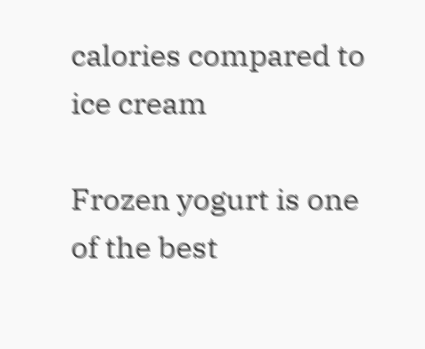calories compared to ice cream

Frozen yogurt is one of the best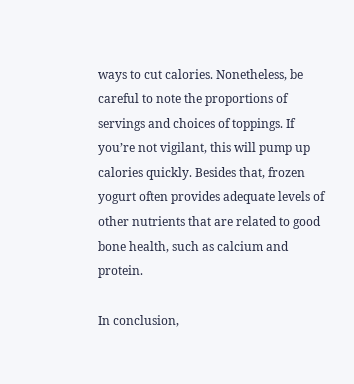ways to cut calories. Nonetheless, be careful to note the proportions of servings and choices of toppings. If you’re not vigilant, this will pump up calories quickly. Besides that, frozen yogurt often provides adequate levels of other nutrients that are related to good bone health, such as calcium and protein.

In conclusion,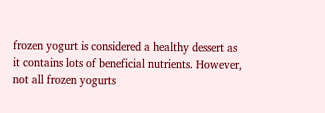frozen yogurt is considered a healthy dessert as it contains lots of beneficial nutrients. However, not all frozen yogurts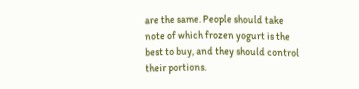are the same. People should take note of which frozen yogurt is the best to buy, and they should control their portions.